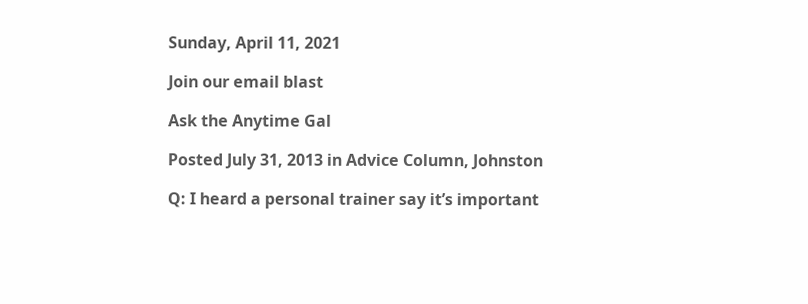Sunday, April 11, 2021

Join our email blast

Ask the Anytime Gal

Posted July 31, 2013 in Advice Column, Johnston

Q: I heard a personal trainer say it’s important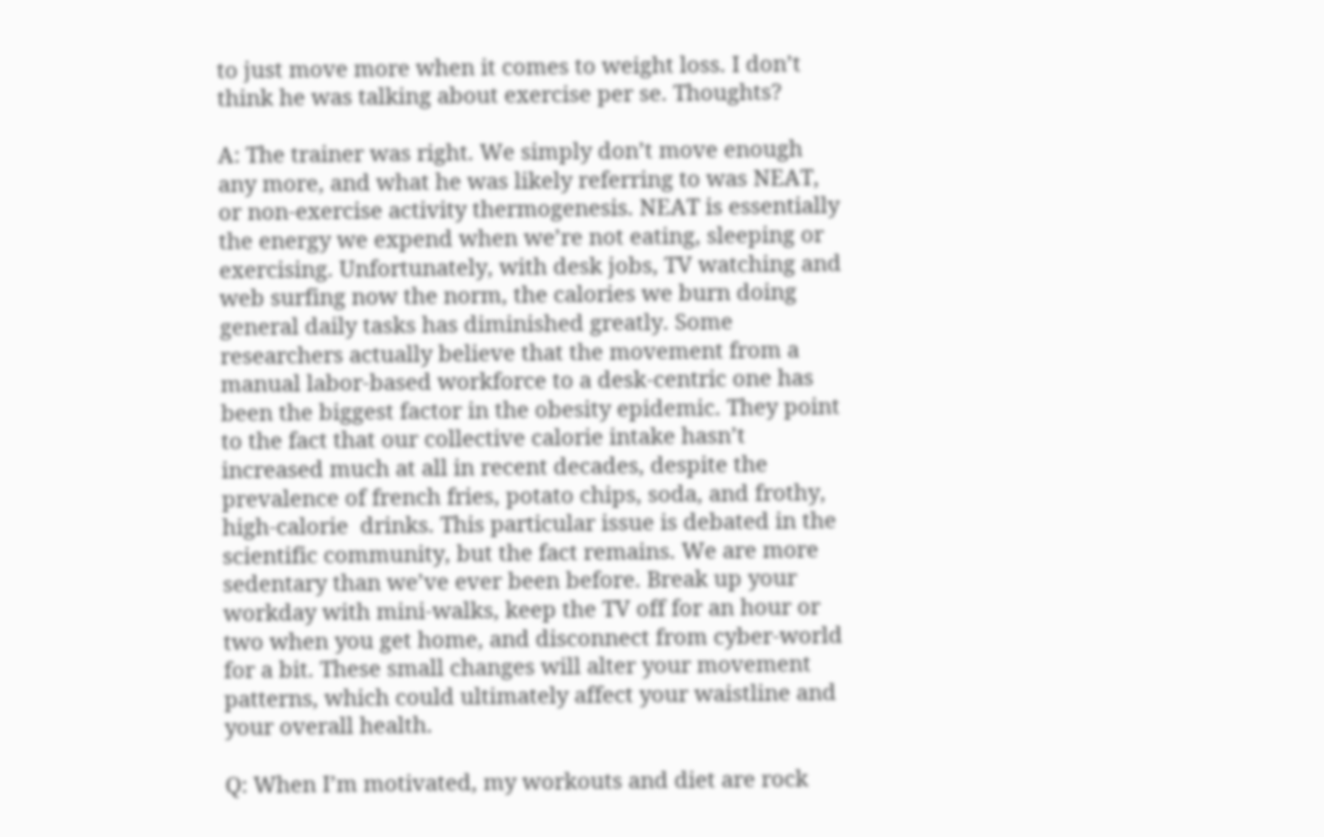to just move more when it comes to weight loss. I don’t think he was talking about exercise per se. Thoughts?

A: The trainer was right. We simply don’t move enough any more, and what he was likely referring to was NEAT, or non-exercise activity thermogenesis. NEAT is essentially the energy we expend when we’re not eating, sleeping or exercising. Unfortunately, with desk jobs, TV watching and web surfing now the norm, the calories we burn doing general daily tasks has diminished greatly. Some researchers actually believe that the movement from a manual labor-based workforce to a desk-centric one has been the biggest factor in the obesity epidemic. They point to the fact that our collective calorie intake hasn’t increased much at all in recent decades, despite the prevalence of french fries, potato chips, soda, and frothy, high-calorie  drinks. This particular issue is debated in the scientific community, but the fact remains. We are more sedentary than we’ve ever been before. Break up your workday with mini-walks, keep the TV off for an hour or two when you get home, and disconnect from cyber-world for a bit. These small changes will alter your movement patterns, which could ultimately affect your waistline and your overall health.

Q: When I’m motivated, my workouts and diet are rock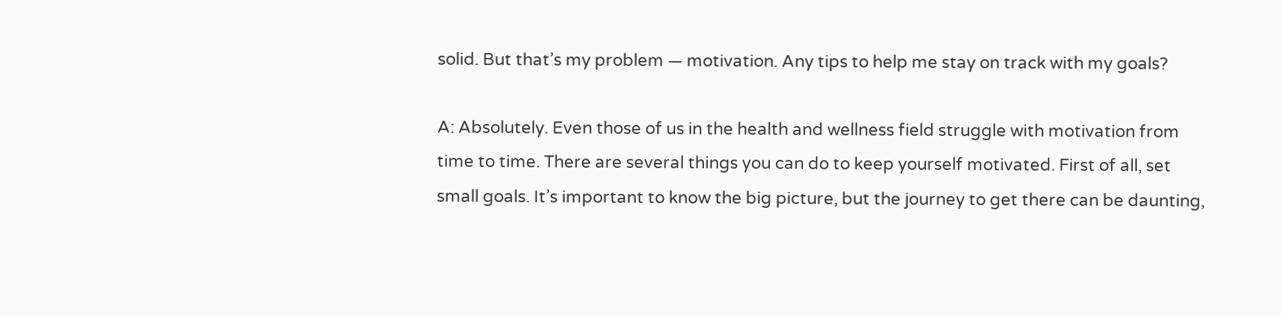solid. But that’s my problem — motivation. Any tips to help me stay on track with my goals?

A: Absolutely. Even those of us in the health and wellness field struggle with motivation from time to time. There are several things you can do to keep yourself motivated. First of all, set small goals. It’s important to know the big picture, but the journey to get there can be daunting,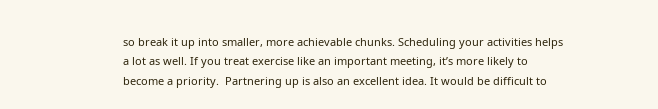so break it up into smaller, more achievable chunks. Scheduling your activities helps a lot as well. If you treat exercise like an important meeting, it’s more likely to become a priority.  Partnering up is also an excellent idea. It would be difficult to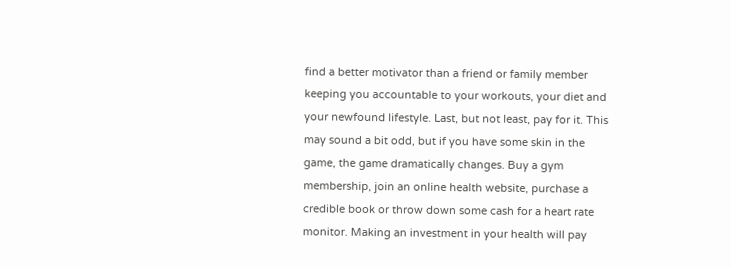find a better motivator than a friend or family member keeping you accountable to your workouts, your diet and your newfound lifestyle. Last, but not least, pay for it. This may sound a bit odd, but if you have some skin in the game, the game dramatically changes. Buy a gym membership, join an online health website, purchase a credible book or throw down some cash for a heart rate monitor. Making an investment in your health will pay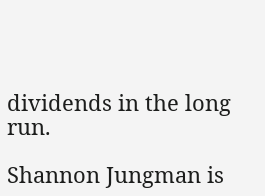dividends in the long run.

Shannon Jungman is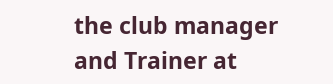the club manager and Trainer at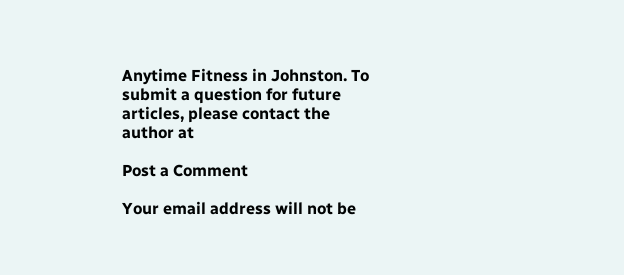Anytime Fitness in Johnston. To submit a question for future articles, please contact the author at

Post a Comment

Your email address will not be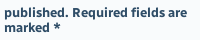published. Required fields are marked *